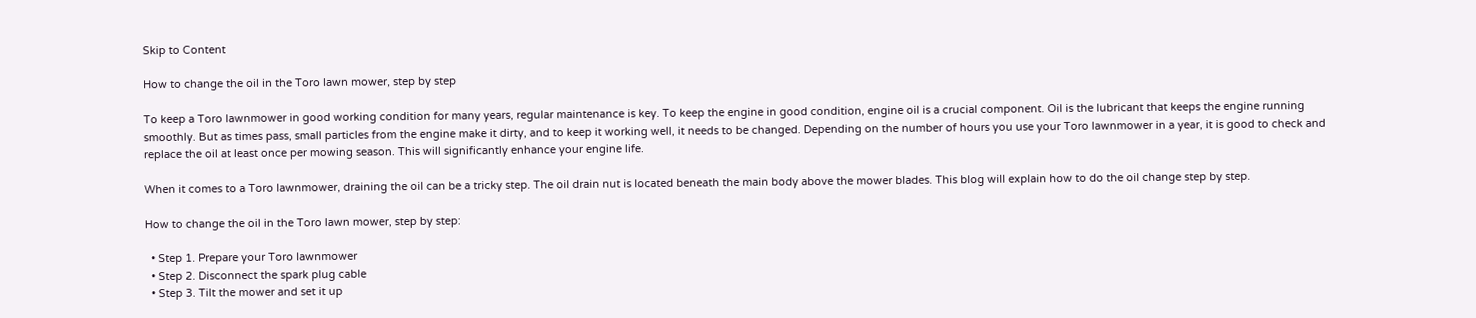Skip to Content

How to change the oil in the Toro lawn mower, step by step

To keep a Toro lawnmower in good working condition for many years, regular maintenance is key. To keep the engine in good condition, engine oil is a crucial component. Oil is the lubricant that keeps the engine running smoothly. But as times pass, small particles from the engine make it dirty, and to keep it working well, it needs to be changed. Depending on the number of hours you use your Toro lawnmower in a year, it is good to check and replace the oil at least once per mowing season. This will significantly enhance your engine life.

When it comes to a Toro lawnmower, draining the oil can be a tricky step. The oil drain nut is located beneath the main body above the mower blades. This blog will explain how to do the oil change step by step.

How to change the oil in the Toro lawn mower, step by step:

  • Step 1. Prepare your Toro lawnmower
  • Step 2. Disconnect the spark plug cable
  • Step 3. Tilt the mower and set it up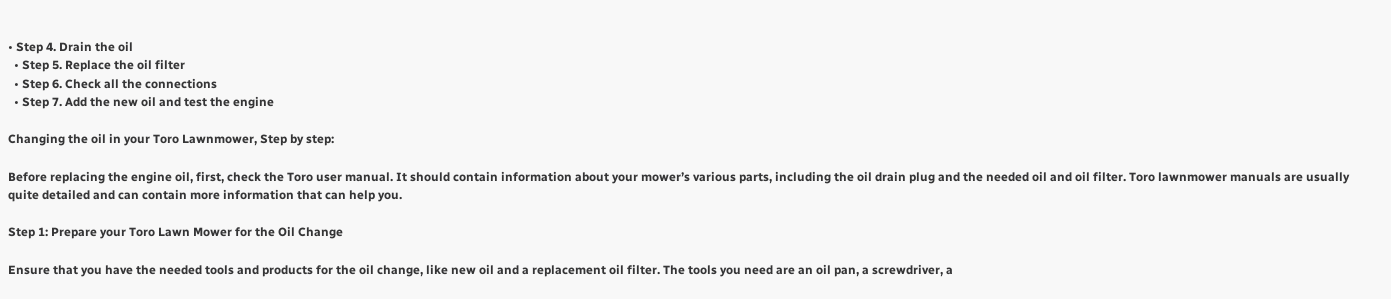• Step 4. Drain the oil
  • Step 5. Replace the oil filter
  • Step 6. Check all the connections
  • Step 7. Add the new oil and test the engine

Changing the oil in your Toro Lawnmower, Step by step:

Before replacing the engine oil, first, check the Toro user manual. It should contain information about your mower’s various parts, including the oil drain plug and the needed oil and oil filter. Toro lawnmower manuals are usually quite detailed and can contain more information that can help you.

Step 1: Prepare your Toro Lawn Mower for the Oil Change

Ensure that you have the needed tools and products for the oil change, like new oil and a replacement oil filter. The tools you need are an oil pan, a screwdriver, a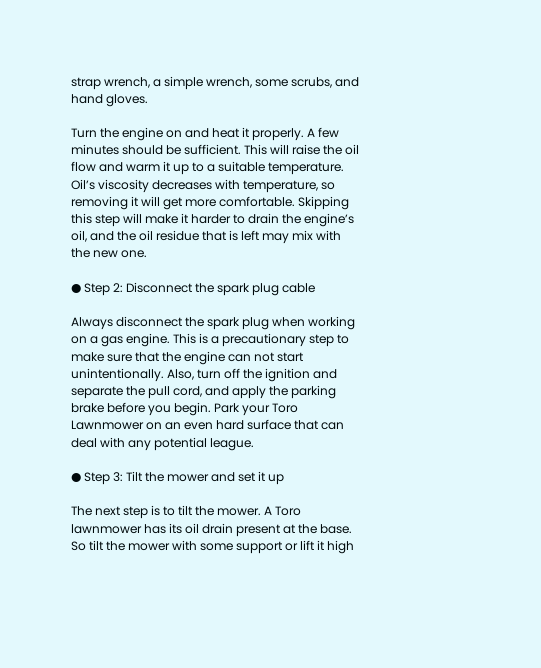strap wrench, a simple wrench, some scrubs, and hand gloves.

Turn the engine on and heat it properly. A few minutes should be sufficient. This will raise the oil flow and warm it up to a suitable temperature. Oil’s viscosity decreases with temperature, so removing it will get more comfortable. Skipping this step will make it harder to drain the engine’s oil, and the oil residue that is left may mix with the new one.

● Step 2: Disconnect the spark plug cable

Always disconnect the spark plug when working on a gas engine. This is a precautionary step to make sure that the engine can not start unintentionally. Also, turn off the ignition and separate the pull cord, and apply the parking brake before you begin. Park your Toro Lawnmower on an even hard surface that can deal with any potential league.

● Step 3: Tilt the mower and set it up

The next step is to tilt the mower. A Toro lawnmower has its oil drain present at the base. So tilt the mower with some support or lift it high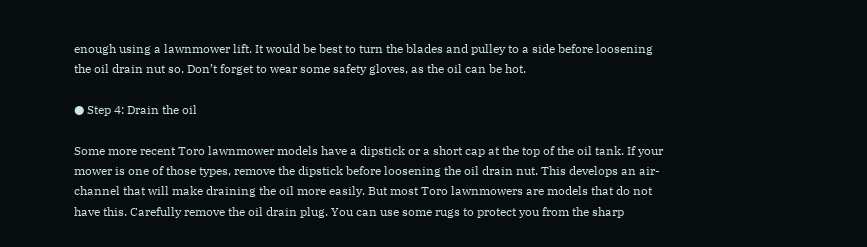enough using a lawnmower lift. It would be best to turn the blades and pulley to a side before loosening the oil drain nut so. Don’t forget to wear some safety gloves, as the oil can be hot.

● Step 4: Drain the oil

Some more recent Toro lawnmower models have a dipstick or a short cap at the top of the oil tank. If your mower is one of those types, remove the dipstick before loosening the oil drain nut. This develops an air-channel that will make draining the oil more easily. But most Toro lawnmowers are models that do not have this. Carefully remove the oil drain plug. You can use some rugs to protect you from the sharp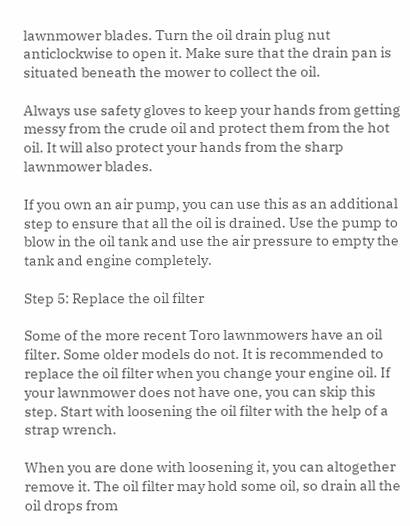lawnmower blades. Turn the oil drain plug nut anticlockwise to open it. Make sure that the drain pan is situated beneath the mower to collect the oil.

Always use safety gloves to keep your hands from getting messy from the crude oil and protect them from the hot oil. It will also protect your hands from the sharp lawnmower blades.

If you own an air pump, you can use this as an additional step to ensure that all the oil is drained. Use the pump to blow in the oil tank and use the air pressure to empty the tank and engine completely.

Step 5: Replace the oil filter

Some of the more recent Toro lawnmowers have an oil filter. Some older models do not. It is recommended to replace the oil filter when you change your engine oil. If your lawnmower does not have one, you can skip this step. Start with loosening the oil filter with the help of a strap wrench.

When you are done with loosening it, you can altogether remove it. The oil filter may hold some oil, so drain all the oil drops from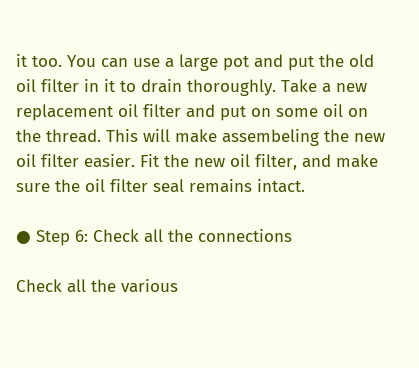it too. You can use a large pot and put the old oil filter in it to drain thoroughly. Take a new replacement oil filter and put on some oil on the thread. This will make assembeling the new oil filter easier. Fit the new oil filter, and make sure the oil filter seal remains intact.

● Step 6: Check all the connections

Check all the various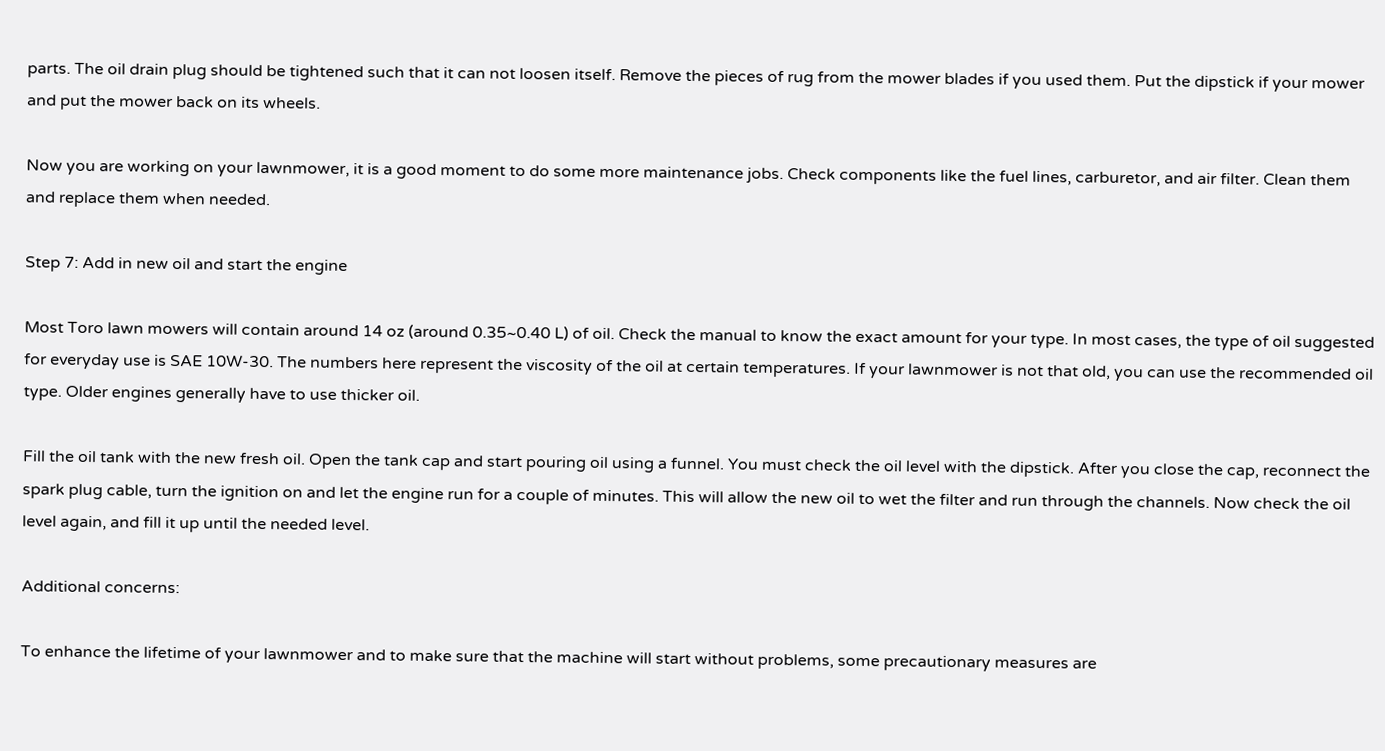parts. The oil drain plug should be tightened such that it can not loosen itself. Remove the pieces of rug from the mower blades if you used them. Put the dipstick if your mower and put the mower back on its wheels.

Now you are working on your lawnmower, it is a good moment to do some more maintenance jobs. Check components like the fuel lines, carburetor, and air filter. Clean them and replace them when needed.

Step 7: Add in new oil and start the engine

Most Toro lawn mowers will contain around 14 oz (around 0.35~0.40 L) of oil. Check the manual to know the exact amount for your type. In most cases, the type of oil suggested for everyday use is SAE 10W-30. The numbers here represent the viscosity of the oil at certain temperatures. If your lawnmower is not that old, you can use the recommended oil type. Older engines generally have to use thicker oil.

Fill the oil tank with the new fresh oil. Open the tank cap and start pouring oil using a funnel. You must check the oil level with the dipstick. After you close the cap, reconnect the spark plug cable, turn the ignition on and let the engine run for a couple of minutes. This will allow the new oil to wet the filter and run through the channels. Now check the oil level again, and fill it up until the needed level.

Additional concerns:

To enhance the lifetime of your lawnmower and to make sure that the machine will start without problems, some precautionary measures are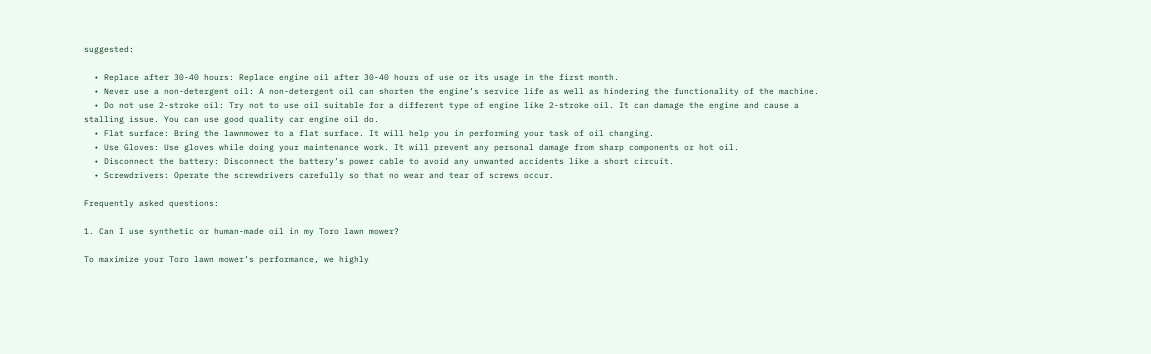suggested:

  • Replace after 30-40 hours: Replace engine oil after 30-40 hours of use or its usage in the first month.
  • Never use a non-detergent oil: A non-detergent oil can shorten the engine’s service life as well as hindering the functionality of the machine.
  • Do not use 2-stroke oil: Try not to use oil suitable for a different type of engine like 2-stroke oil. It can damage the engine and cause a stalling issue. You can use good quality car engine oil do.
  • Flat surface: Bring the lawnmower to a flat surface. It will help you in performing your task of oil changing.
  • Use Gloves: Use gloves while doing your maintenance work. It will prevent any personal damage from sharp components or hot oil.
  • Disconnect the battery: Disconnect the battery’s power cable to avoid any unwanted accidents like a short circuit.
  • Screwdrivers: Operate the screwdrivers carefully so that no wear and tear of screws occur.

Frequently asked questions:

1. Can I use synthetic or human-made oil in my Toro lawn mower?

To maximize your Toro lawn mower’s performance, we highly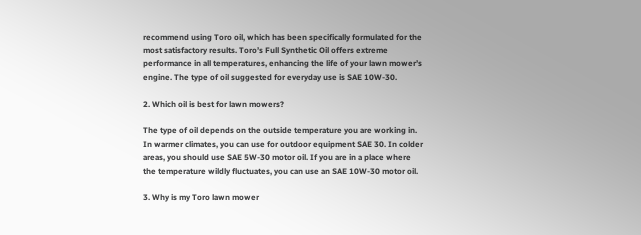recommend using Toro oil, which has been specifically formulated for the most satisfactory results. Toro’s Full Synthetic Oil offers extreme performance in all temperatures, enhancing the life of your lawn mower’s engine. The type of oil suggested for everyday use is SAE 10W-30.

2. Which oil is best for lawn mowers?

The type of oil depends on the outside temperature you are working in. In warmer climates, you can use for outdoor equipment SAE 30. In colder areas, you should use SAE 5W-30 motor oil. If you are in a place where the temperature wildly fluctuates, you can use an SAE 10W-30 motor oil.

3. Why is my Toro lawn mower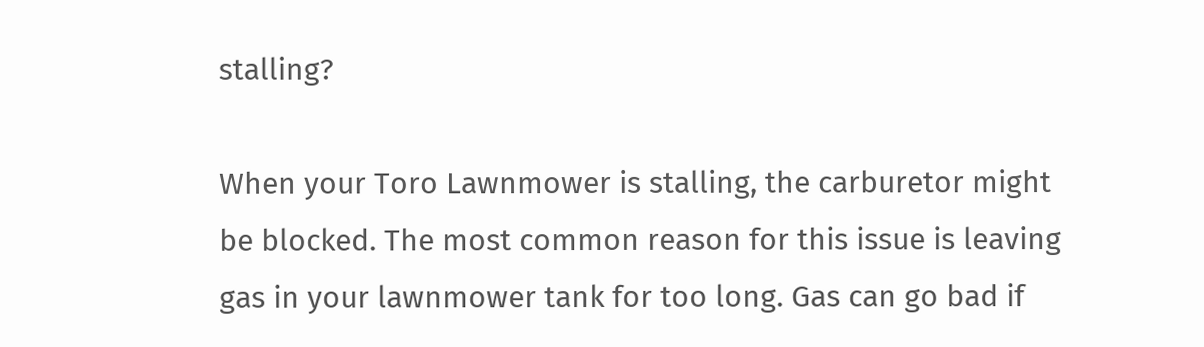stalling?

When your Toro Lawnmower is stalling, the carburetor might be blocked. The most common reason for this issue is leaving gas in your lawnmower tank for too long. Gas can go bad if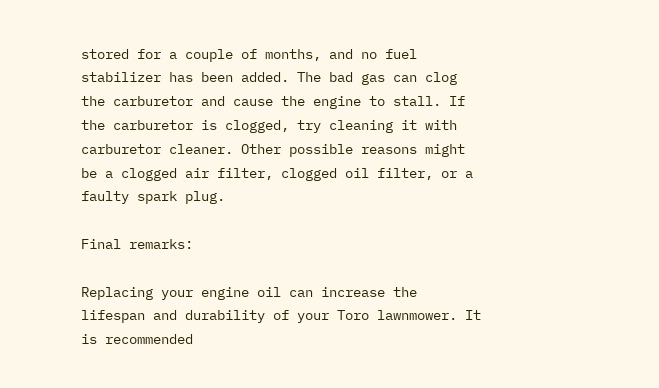stored for a couple of months, and no fuel stabilizer has been added. The bad gas can clog the carburetor and cause the engine to stall. If the carburetor is clogged, try cleaning it with carburetor cleaner. Other possible reasons might be a clogged air filter, clogged oil filter, or a faulty spark plug.

Final remarks:

Replacing your engine oil can increase the lifespan and durability of your Toro lawnmower. It is recommended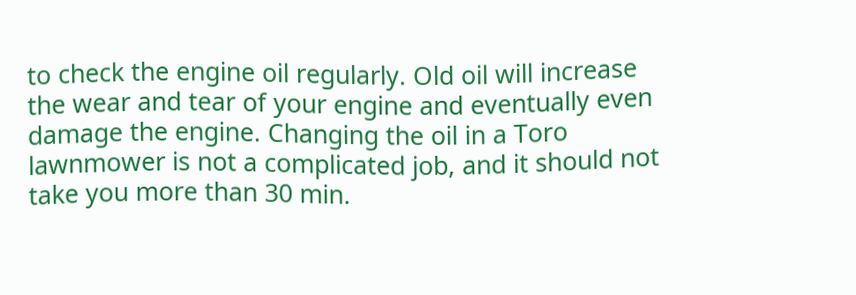to check the engine oil regularly. Old oil will increase the wear and tear of your engine and eventually even damage the engine. Changing the oil in a Toro lawnmower is not a complicated job, and it should not take you more than 30 min.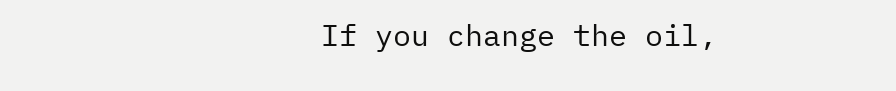If you change the oil,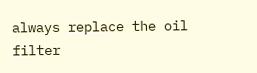always replace the oil filter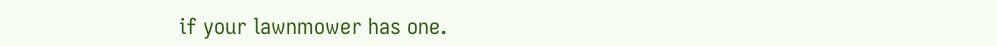if your lawnmower has one.